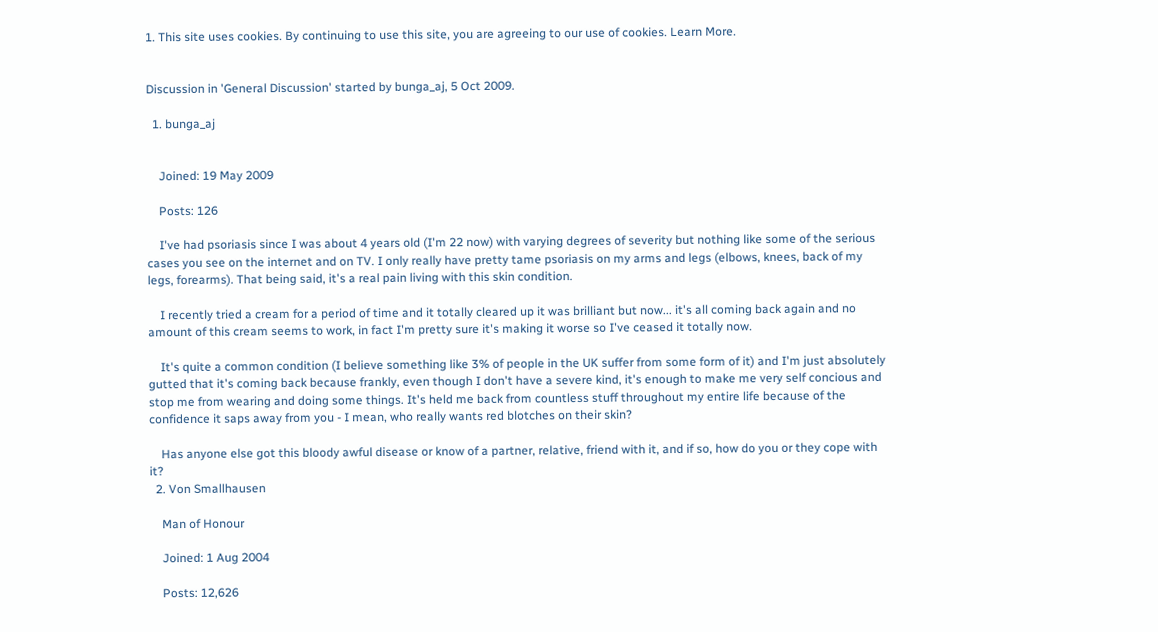1. This site uses cookies. By continuing to use this site, you are agreeing to our use of cookies. Learn More.


Discussion in 'General Discussion' started by bunga_aj, 5 Oct 2009.

  1. bunga_aj


    Joined: 19 May 2009

    Posts: 126

    I've had psoriasis since I was about 4 years old (I'm 22 now) with varying degrees of severity but nothing like some of the serious cases you see on the internet and on TV. I only really have pretty tame psoriasis on my arms and legs (elbows, knees, back of my legs, forearms). That being said, it's a real pain living with this skin condition.

    I recently tried a cream for a period of time and it totally cleared up it was brilliant but now... it's all coming back again and no amount of this cream seems to work, in fact I'm pretty sure it's making it worse so I've ceased it totally now.

    It's quite a common condition (I believe something like 3% of people in the UK suffer from some form of it) and I'm just absolutely gutted that it's coming back because frankly, even though I don't have a severe kind, it's enough to make me very self concious and stop me from wearing and doing some things. It's held me back from countless stuff throughout my entire life because of the confidence it saps away from you - I mean, who really wants red blotches on their skin?

    Has anyone else got this bloody awful disease or know of a partner, relative, friend with it, and if so, how do you or they cope with it?
  2. Von Smallhausen

    Man of Honour

    Joined: 1 Aug 2004

    Posts: 12,626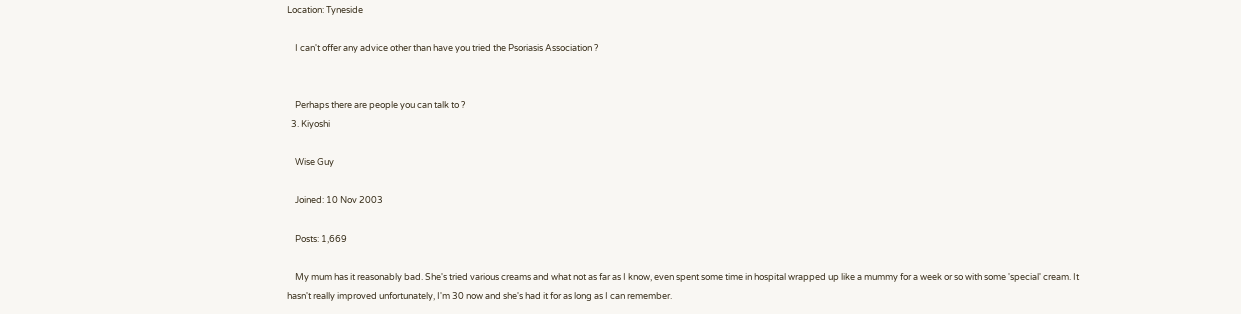Location: Tyneside

    I can't offer any advice other than have you tried the Psoriasis Association ?


    Perhaps there are people you can talk to ?
  3. Kiyoshi

    Wise Guy

    Joined: 10 Nov 2003

    Posts: 1,669

    My mum has it reasonably bad. She's tried various creams and what not as far as I know, even spent some time in hospital wrapped up like a mummy for a week or so with some 'special' cream. It hasn't really improved unfortunately, I'm 30 now and she's had it for as long as I can remember.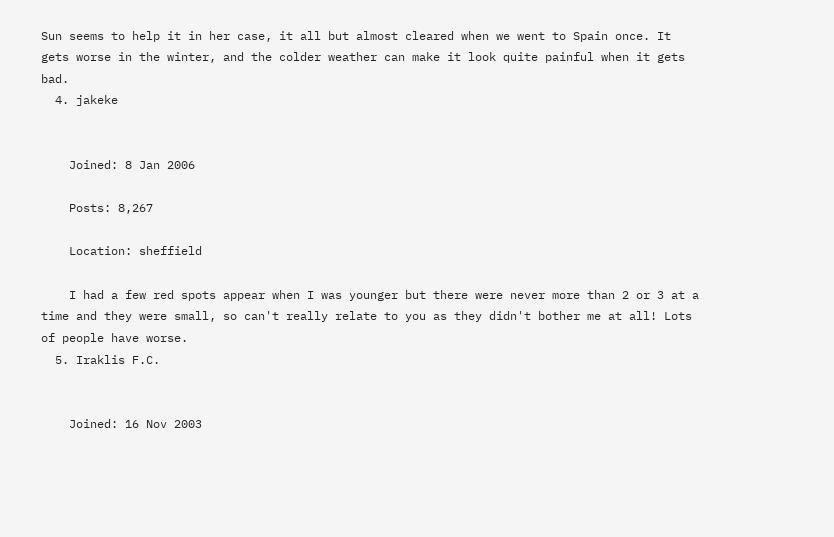Sun seems to help it in her case, it all but almost cleared when we went to Spain once. It gets worse in the winter, and the colder weather can make it look quite painful when it gets bad.
  4. jakeke


    Joined: 8 Jan 2006

    Posts: 8,267

    Location: sheffield

    I had a few red spots appear when I was younger but there were never more than 2 or 3 at a time and they were small, so can't really relate to you as they didn't bother me at all! Lots of people have worse.
  5. Iraklis F.C.


    Joined: 16 Nov 2003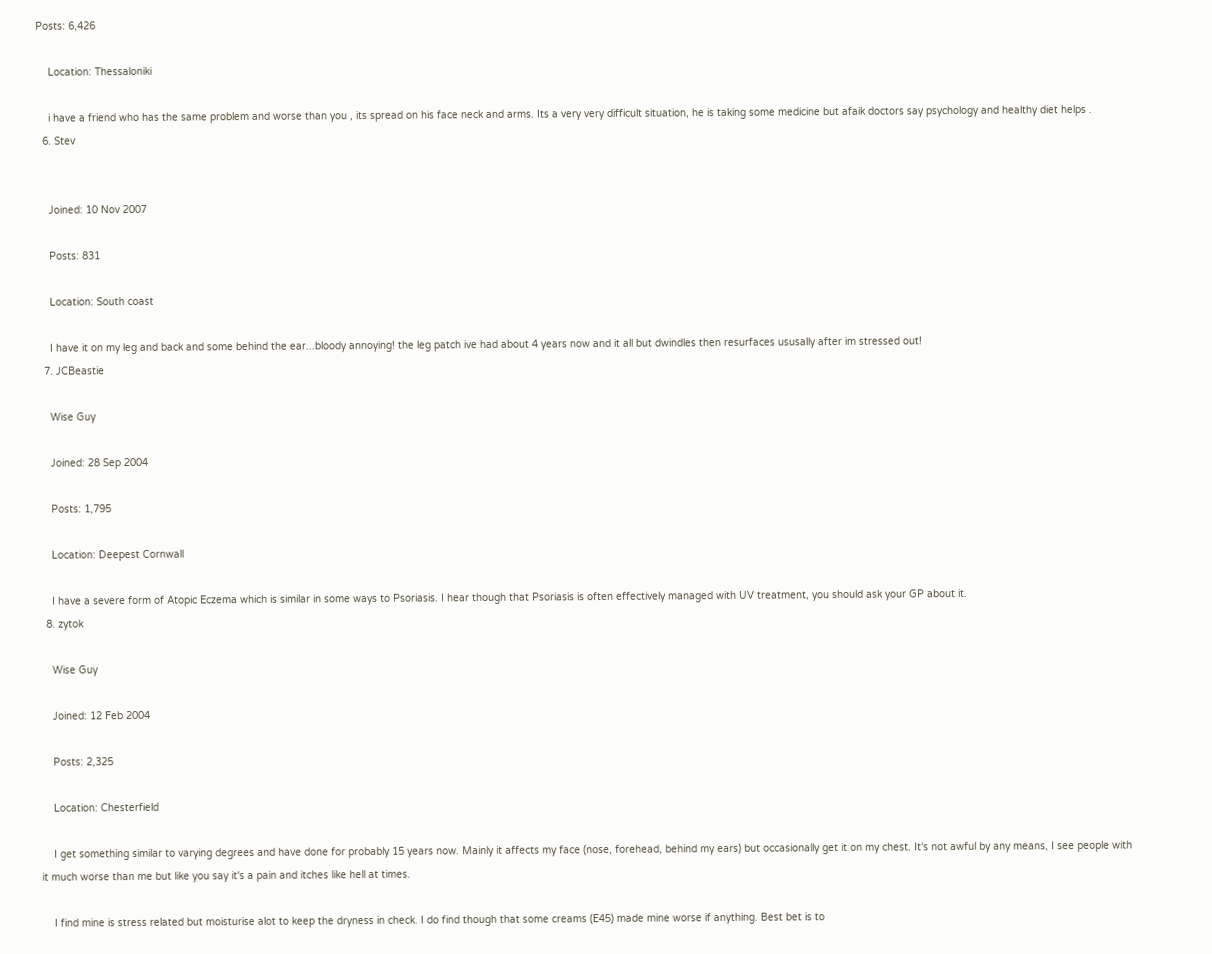Posts: 6,426

    Location: Thessaloniki

    i have a friend who has the same problem and worse than you , its spread on his face neck and arms. Its a very very difficult situation, he is taking some medicine but afaik doctors say psychology and healthy diet helps .
  6. Stev


    Joined: 10 Nov 2007

    Posts: 831

    Location: South coast

    I have it on my leg and back and some behind the ear...bloody annoying! the leg patch ive had about 4 years now and it all but dwindles then resurfaces ususally after im stressed out!
  7. JCBeastie

    Wise Guy

    Joined: 28 Sep 2004

    Posts: 1,795

    Location: Deepest Cornwall

    I have a severe form of Atopic Eczema which is similar in some ways to Psoriasis. I hear though that Psoriasis is often effectively managed with UV treatment, you should ask your GP about it.
  8. zytok

    Wise Guy

    Joined: 12 Feb 2004

    Posts: 2,325

    Location: Chesterfield

    I get something similar to varying degrees and have done for probably 15 years now. Mainly it affects my face (nose, forehead, behind my ears) but occasionally get it on my chest. It's not awful by any means, I see people with it much worse than me but like you say it's a pain and itches like hell at times.

    I find mine is stress related but moisturise alot to keep the dryness in check. I do find though that some creams (E45) made mine worse if anything. Best bet is to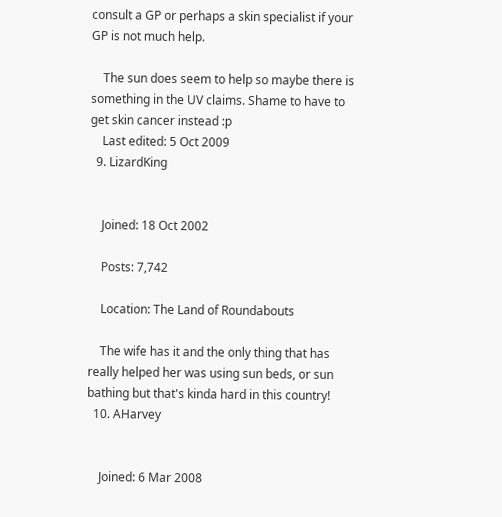consult a GP or perhaps a skin specialist if your GP is not much help.

    The sun does seem to help so maybe there is something in the UV claims. Shame to have to get skin cancer instead :p
    Last edited: 5 Oct 2009
  9. LizardKing


    Joined: 18 Oct 2002

    Posts: 7,742

    Location: The Land of Roundabouts

    The wife has it and the only thing that has really helped her was using sun beds, or sun bathing but that's kinda hard in this country!
  10. AHarvey


    Joined: 6 Mar 2008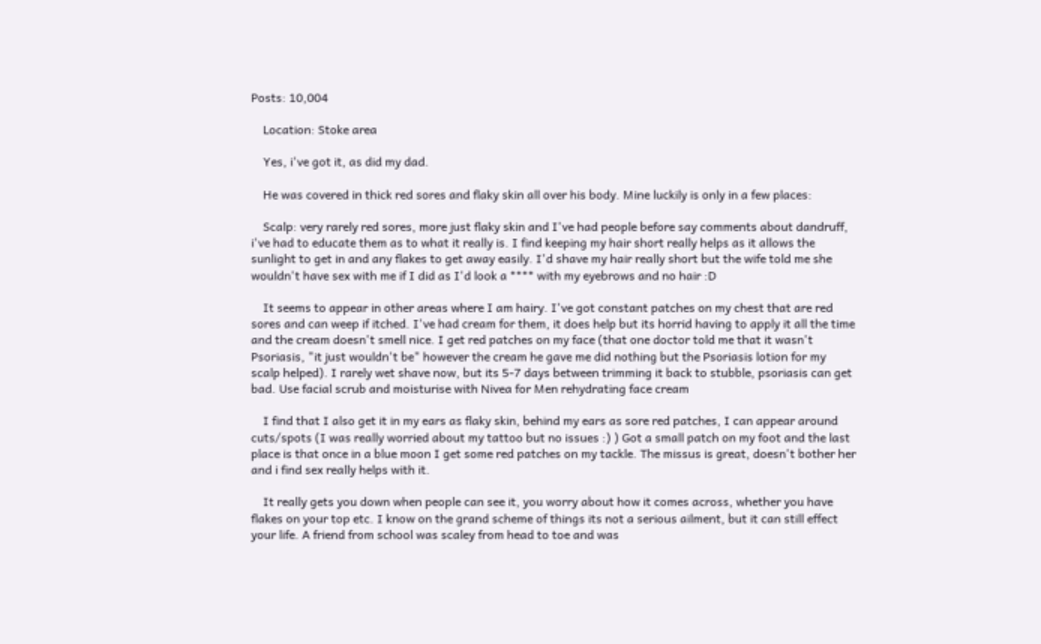Posts: 10,004

    Location: Stoke area

    Yes, i've got it, as did my dad.

    He was covered in thick red sores and flaky skin all over his body. Mine luckily is only in a few places:

    Scalp: very rarely red sores, more just flaky skin and I've had people before say comments about dandruff, i've had to educate them as to what it really is. I find keeping my hair short really helps as it allows the sunlight to get in and any flakes to get away easily. I'd shave my hair really short but the wife told me she wouldn't have sex with me if I did as I'd look a **** with my eyebrows and no hair :D

    It seems to appear in other areas where I am hairy. I've got constant patches on my chest that are red sores and can weep if itched. I've had cream for them, it does help but its horrid having to apply it all the time and the cream doesn't smell nice. I get red patches on my face (that one doctor told me that it wasn't Psoriasis, "it just wouldn't be" however the cream he gave me did nothing but the Psoriasis lotion for my scalp helped). I rarely wet shave now, but its 5-7 days between trimming it back to stubble, psoriasis can get bad. Use facial scrub and moisturise with Nivea for Men rehydrating face cream

    I find that I also get it in my ears as flaky skin, behind my ears as sore red patches, I can appear around cuts/spots (I was really worried about my tattoo but no issues :) ) Got a small patch on my foot and the last place is that once in a blue moon I get some red patches on my tackle. The missus is great, doesn't bother her and i find sex really helps with it.

    It really gets you down when people can see it, you worry about how it comes across, whether you have flakes on your top etc. I know on the grand scheme of things its not a serious ailment, but it can still effect your life. A friend from school was scaley from head to toe and was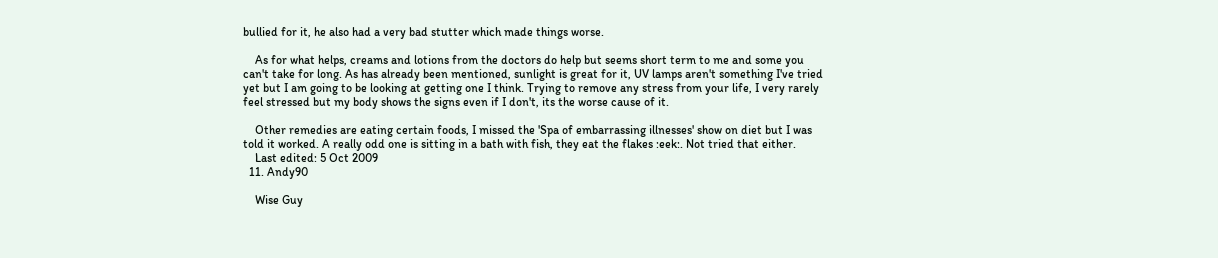bullied for it, he also had a very bad stutter which made things worse.

    As for what helps, creams and lotions from the doctors do help but seems short term to me and some you can't take for long. As has already been mentioned, sunlight is great for it, UV lamps aren't something I've tried yet but I am going to be looking at getting one I think. Trying to remove any stress from your life, I very rarely feel stressed but my body shows the signs even if I don't, its the worse cause of it.

    Other remedies are eating certain foods, I missed the 'Spa of embarrassing illnesses' show on diet but I was told it worked. A really odd one is sitting in a bath with fish, they eat the flakes :eek:. Not tried that either.
    Last edited: 5 Oct 2009
  11. Andy90

    Wise Guy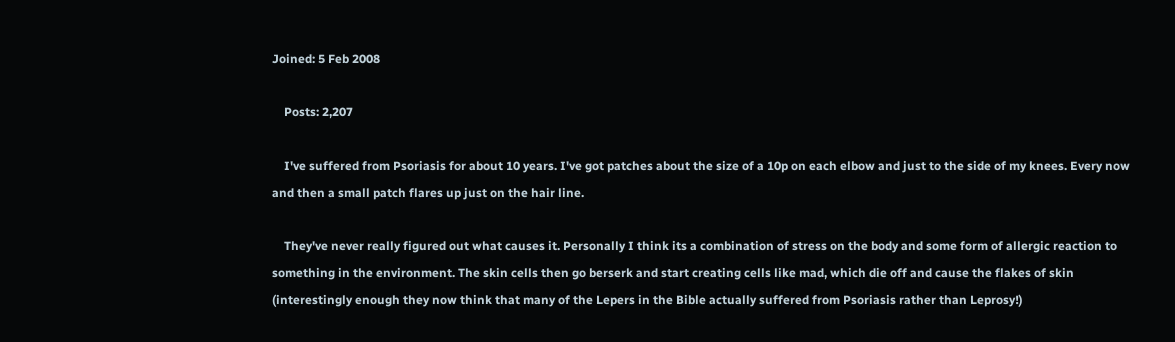Joined: 5 Feb 2008

    Posts: 2,207

    I've suffered from Psoriasis for about 10 years. I've got patches about the size of a 10p on each elbow and just to the side of my knees. Every now and then a small patch flares up just on the hair line.

    They've never really figured out what causes it. Personally I think its a combination of stress on the body and some form of allergic reaction to something in the environment. The skin cells then go berserk and start creating cells like mad, which die off and cause the flakes of skin (interestingly enough they now think that many of the Lepers in the Bible actually suffered from Psoriasis rather than Leprosy!)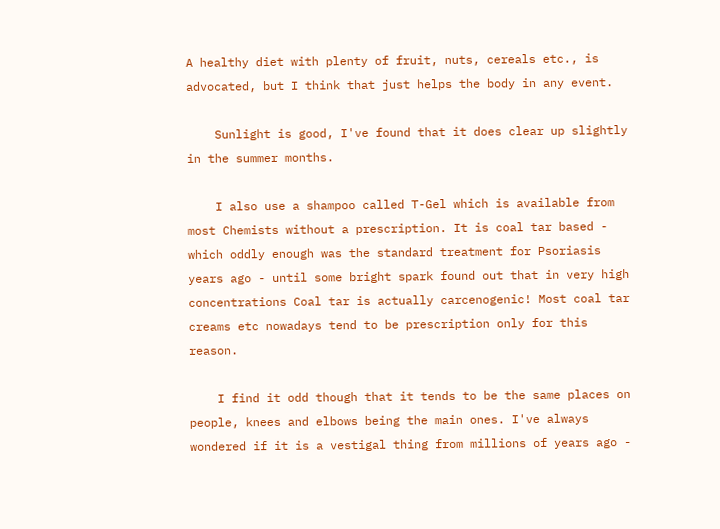A healthy diet with plenty of fruit, nuts, cereals etc., is advocated, but I think that just helps the body in any event.

    Sunlight is good, I've found that it does clear up slightly in the summer months.

    I also use a shampoo called T-Gel which is available from most Chemists without a prescription. It is coal tar based - which oddly enough was the standard treatment for Psoriasis years ago - until some bright spark found out that in very high concentrations Coal tar is actually carcenogenic! Most coal tar creams etc nowadays tend to be prescription only for this reason.

    I find it odd though that it tends to be the same places on people, knees and elbows being the main ones. I've always wondered if it is a vestigal thing from millions of years ago -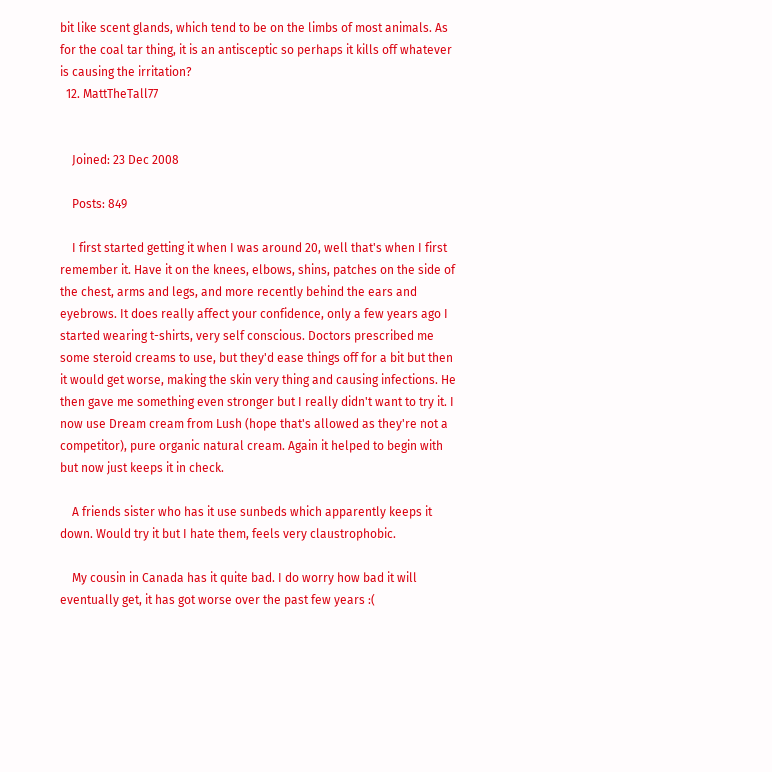bit like scent glands, which tend to be on the limbs of most animals. As for the coal tar thing, it is an antisceptic so perhaps it kills off whatever is causing the irritation?
  12. MattTheTall77


    Joined: 23 Dec 2008

    Posts: 849

    I first started getting it when I was around 20, well that's when I first remember it. Have it on the knees, elbows, shins, patches on the side of the chest, arms and legs, and more recently behind the ears and eyebrows. It does really affect your confidence, only a few years ago I started wearing t-shirts, very self conscious. Doctors prescribed me some steroid creams to use, but they'd ease things off for a bit but then it would get worse, making the skin very thing and causing infections. He then gave me something even stronger but I really didn't want to try it. I now use Dream cream from Lush (hope that's allowed as they're not a competitor), pure organic natural cream. Again it helped to begin with but now just keeps it in check.

    A friends sister who has it use sunbeds which apparently keeps it down. Would try it but I hate them, feels very claustrophobic.

    My cousin in Canada has it quite bad. I do worry how bad it will eventually get, it has got worse over the past few years :(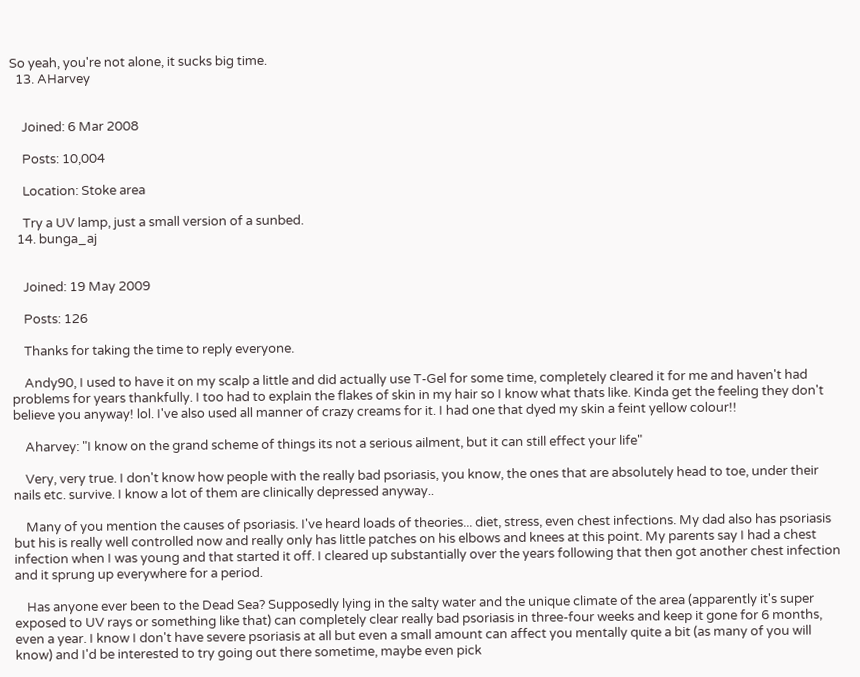So yeah, you're not alone, it sucks big time.
  13. AHarvey


    Joined: 6 Mar 2008

    Posts: 10,004

    Location: Stoke area

    Try a UV lamp, just a small version of a sunbed.
  14. bunga_aj


    Joined: 19 May 2009

    Posts: 126

    Thanks for taking the time to reply everyone.

    Andy90, I used to have it on my scalp a little and did actually use T-Gel for some time, completely cleared it for me and haven't had problems for years thankfully. I too had to explain the flakes of skin in my hair so I know what thats like. Kinda get the feeling they don't believe you anyway! lol. I've also used all manner of crazy creams for it. I had one that dyed my skin a feint yellow colour!!

    Aharvey: "I know on the grand scheme of things its not a serious ailment, but it can still effect your life"

    Very, very true. I don't know how people with the really bad psoriasis, you know, the ones that are absolutely head to toe, under their nails etc. survive. I know a lot of them are clinically depressed anyway..

    Many of you mention the causes of psoriasis. I've heard loads of theories... diet, stress, even chest infections. My dad also has psoriasis but his is really well controlled now and really only has little patches on his elbows and knees at this point. My parents say I had a chest infection when I was young and that started it off. I cleared up substantially over the years following that then got another chest infection and it sprung up everywhere for a period.

    Has anyone ever been to the Dead Sea? Supposedly lying in the salty water and the unique climate of the area (apparently it's super exposed to UV rays or something like that) can completely clear really bad psoriasis in three-four weeks and keep it gone for 6 months, even a year. I know I don't have severe psoriasis at all but even a small amount can affect you mentally quite a bit (as many of you will know) and I'd be interested to try going out there sometime, maybe even pick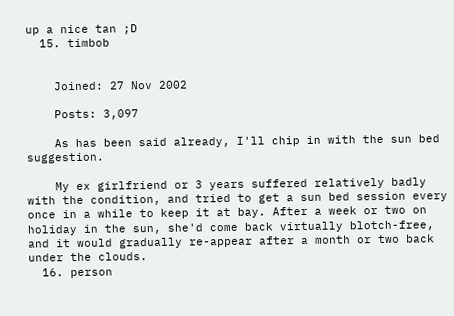up a nice tan ;D
  15. timbob


    Joined: 27 Nov 2002

    Posts: 3,097

    As has been said already, I'll chip in with the sun bed suggestion.

    My ex girlfriend or 3 years suffered relatively badly with the condition, and tried to get a sun bed session every once in a while to keep it at bay. After a week or two on holiday in the sun, she'd come back virtually blotch-free, and it would gradually re-appear after a month or two back under the clouds.
  16. person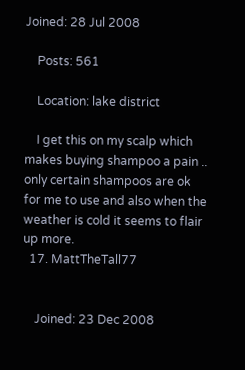Joined: 28 Jul 2008

    Posts: 561

    Location: lake district

    I get this on my scalp which makes buying shampoo a pain .. only certain shampoos are ok for me to use and also when the weather is cold it seems to flair up more.
  17. MattTheTall77


    Joined: 23 Dec 2008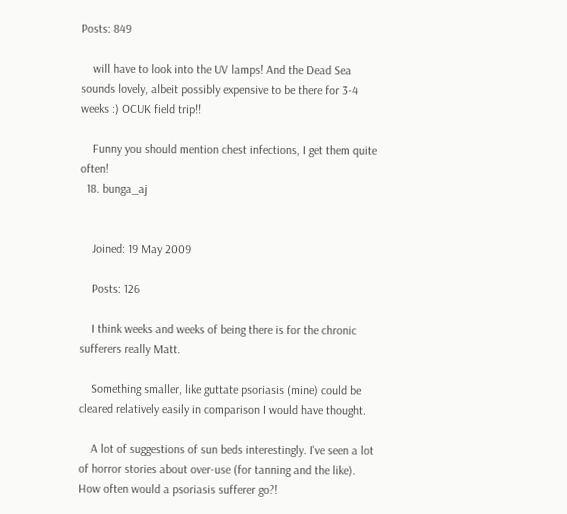Posts: 849

    will have to look into the UV lamps! And the Dead Sea sounds lovely, albeit possibly expensive to be there for 3-4 weeks :) OCUK field trip!!

    Funny you should mention chest infections, I get them quite often!
  18. bunga_aj


    Joined: 19 May 2009

    Posts: 126

    I think weeks and weeks of being there is for the chronic sufferers really Matt.

    Something smaller, like guttate psoriasis (mine) could be cleared relatively easily in comparison I would have thought.

    A lot of suggestions of sun beds interestingly. I've seen a lot of horror stories about over-use (for tanning and the like). How often would a psoriasis sufferer go?!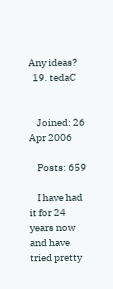Any ideas?
  19. tedaC


    Joined: 26 Apr 2006

    Posts: 659

    I have had it for 24 years now and have tried pretty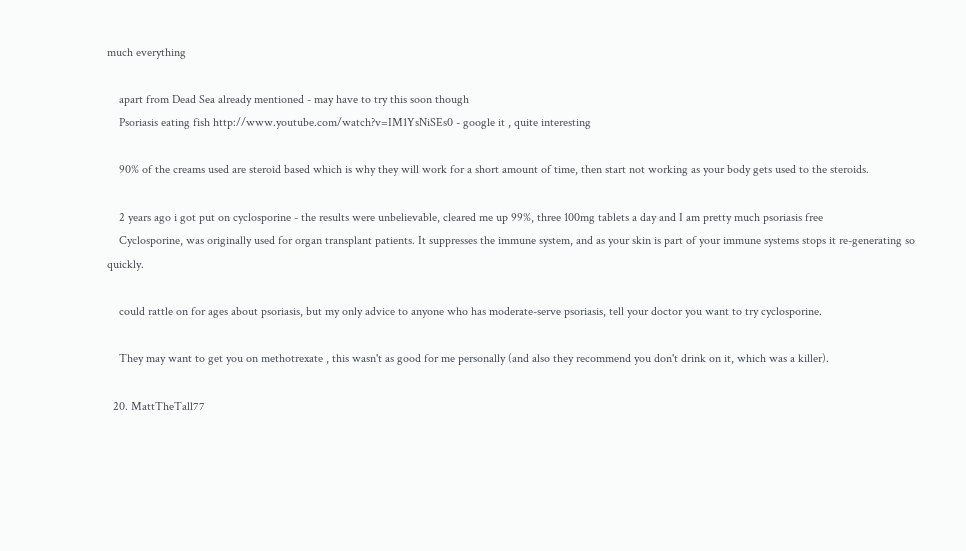much everything

    apart from Dead Sea already mentioned - may have to try this soon though
    Psoriasis eating fish http://www.youtube.com/watch?v=IM1YsNiSEs0 - google it , quite interesting

    90% of the creams used are steroid based which is why they will work for a short amount of time, then start not working as your body gets used to the steroids.

    2 years ago i got put on cyclosporine - the results were unbelievable, cleared me up 99%, three 100mg tablets a day and I am pretty much psoriasis free
    Cyclosporine, was originally used for organ transplant patients. It suppresses the immune system, and as your skin is part of your immune systems stops it re-generating so quickly.

    could rattle on for ages about psoriasis, but my only advice to anyone who has moderate-serve psoriasis, tell your doctor you want to try cyclosporine.

    They may want to get you on methotrexate , this wasn't as good for me personally (and also they recommend you don't drink on it, which was a killer).

  20. MattTheTall77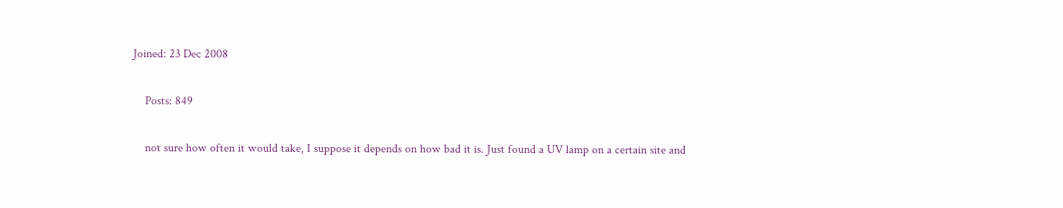Joined: 23 Dec 2008

    Posts: 849

    not sure how often it would take, I suppose it depends on how bad it is. Just found a UV lamp on a certain site and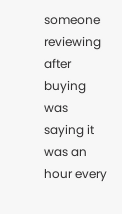someone reviewing after buying was saying it was an hour every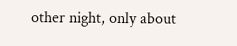other night, only about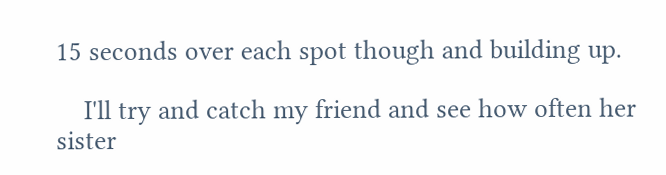15 seconds over each spot though and building up.

    I'll try and catch my friend and see how often her sister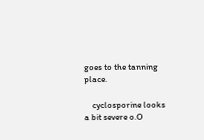goes to the tanning place.

    cyclosporine looks a bit severe o.O